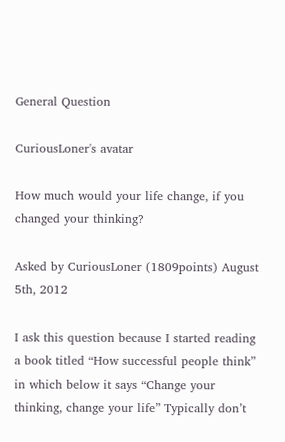General Question

CuriousLoner's avatar

How much would your life change, if you changed your thinking?

Asked by CuriousLoner (1809points) August 5th, 2012

I ask this question because I started reading a book titled “How successful people think” in which below it says “Change your thinking, change your life” Typically don’t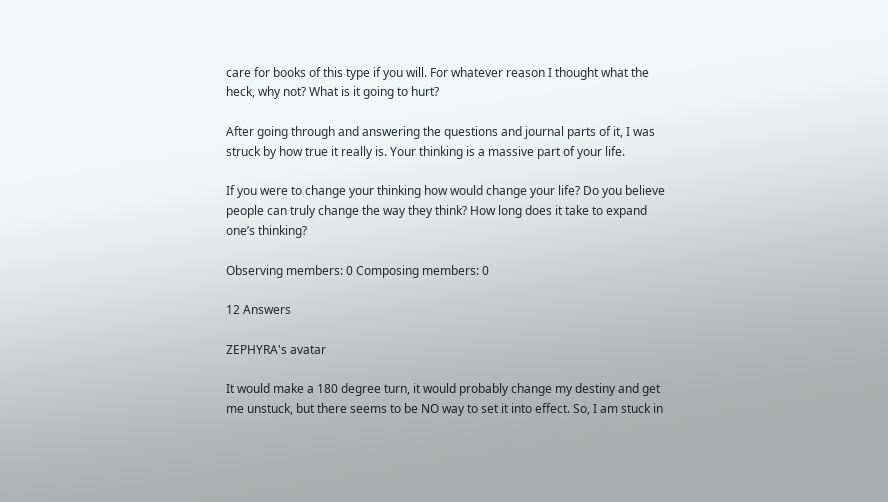care for books of this type if you will. For whatever reason I thought what the heck, why not? What is it going to hurt?

After going through and answering the questions and journal parts of it, I was struck by how true it really is. Your thinking is a massive part of your life.

If you were to change your thinking how would change your life? Do you believe people can truly change the way they think? How long does it take to expand one’s thinking?

Observing members: 0 Composing members: 0

12 Answers

ZEPHYRA's avatar

It would make a 180 degree turn, it would probably change my destiny and get me unstuck, but there seems to be NO way to set it into effect. So, I am stuck in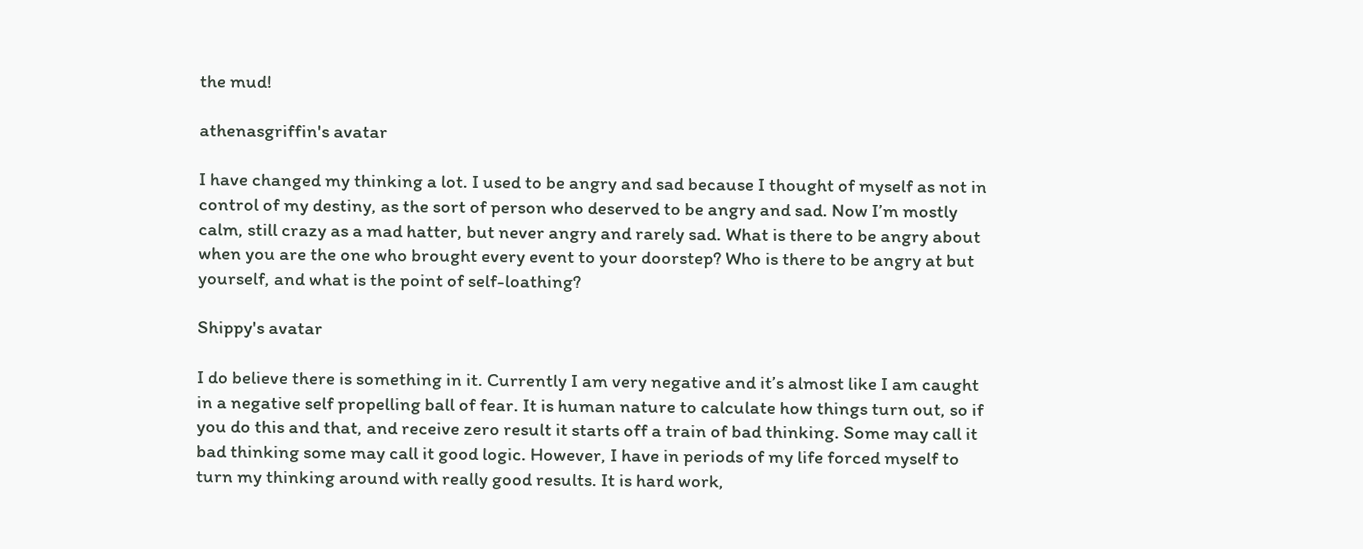the mud!

athenasgriffin's avatar

I have changed my thinking a lot. I used to be angry and sad because I thought of myself as not in control of my destiny, as the sort of person who deserved to be angry and sad. Now I’m mostly calm, still crazy as a mad hatter, but never angry and rarely sad. What is there to be angry about when you are the one who brought every event to your doorstep? Who is there to be angry at but yourself, and what is the point of self-loathing?

Shippy's avatar

I do believe there is something in it. Currently I am very negative and it’s almost like I am caught in a negative self propelling ball of fear. It is human nature to calculate how things turn out, so if you do this and that, and receive zero result it starts off a train of bad thinking. Some may call it bad thinking some may call it good logic. However, I have in periods of my life forced myself to turn my thinking around with really good results. It is hard work,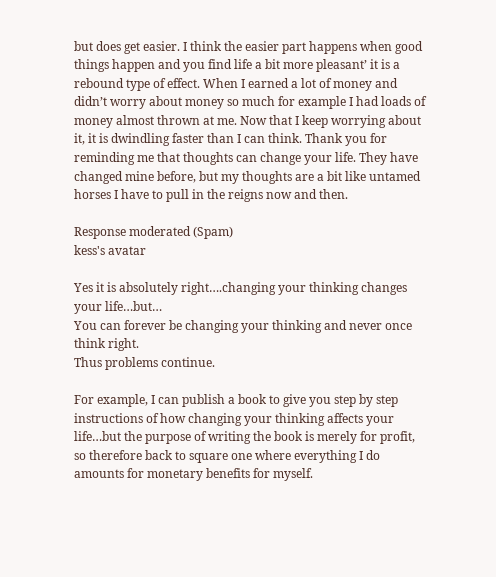but does get easier. I think the easier part happens when good things happen and you find life a bit more pleasant’ it is a rebound type of effect. When I earned a lot of money and didn’t worry about money so much for example I had loads of money almost thrown at me. Now that I keep worrying about it, it is dwindling faster than I can think. Thank you for reminding me that thoughts can change your life. They have changed mine before, but my thoughts are a bit like untamed horses I have to pull in the reigns now and then.

Response moderated (Spam)
kess's avatar

Yes it is absolutely right….changing your thinking changes your life…but…
You can forever be changing your thinking and never once think right.
Thus problems continue.

For example, I can publish a book to give you step by step instructions of how changing your thinking affects your life…but the purpose of writing the book is merely for profit, so therefore back to square one where everything I do amounts for monetary benefits for myself.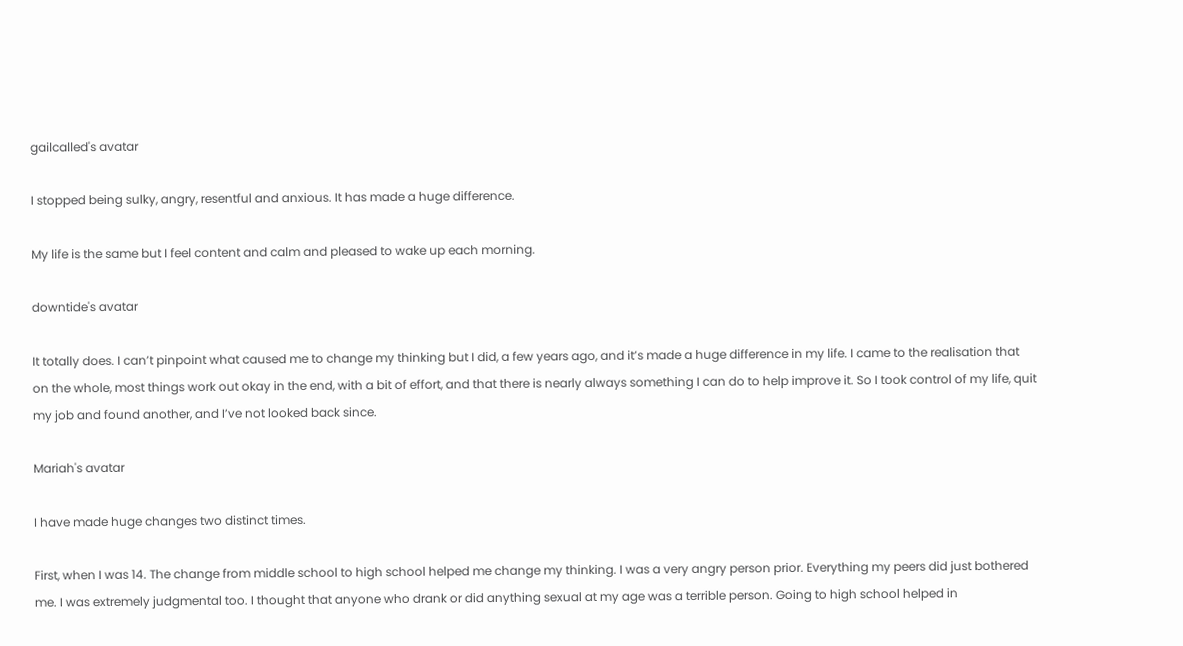gailcalled's avatar

I stopped being sulky, angry, resentful and anxious. It has made a huge difference.

My life is the same but I feel content and calm and pleased to wake up each morning.

downtide's avatar

It totally does. I can’t pinpoint what caused me to change my thinking but I did, a few years ago, and it’s made a huge difference in my life. I came to the realisation that on the whole, most things work out okay in the end, with a bit of effort, and that there is nearly always something I can do to help improve it. So I took control of my life, quit my job and found another, and I’ve not looked back since.

Mariah's avatar

I have made huge changes two distinct times.

First, when I was 14. The change from middle school to high school helped me change my thinking. I was a very angry person prior. Everything my peers did just bothered me. I was extremely judgmental too. I thought that anyone who drank or did anything sexual at my age was a terrible person. Going to high school helped in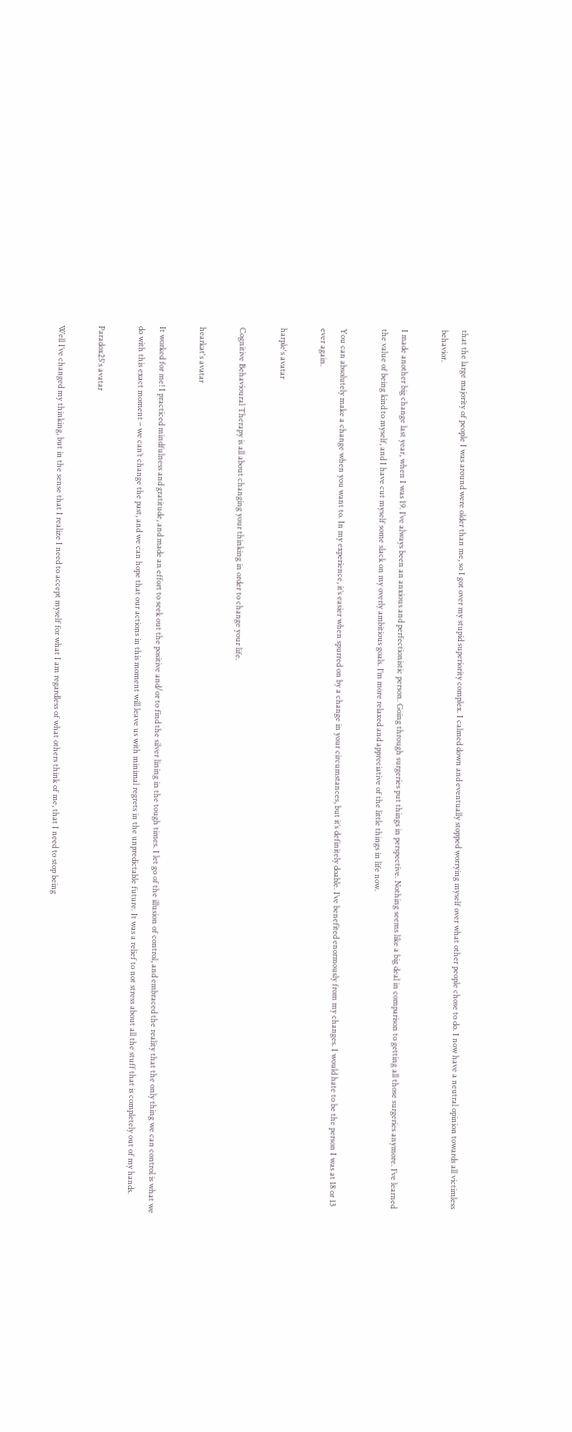that the large majority of people I was around were older than me, so I got over my stupid superiority complex. I calmed down and eventually stopped worrying myself over what other people chose to do. I now have a neutral opinion towards all victimless behavior.

I made another big change last year, when I was 19. I’ve always been an anxious and perfectionistic person. Going through surgeries put things in perspective. Nothing seems like a big deal in comparison to getting all those surgeries anymore. I’ve learned the value of being kind to myself, and I have cut myself some slack on my overly ambitious goals. I’m more relaxed and appreciative of the little things in life now.

You can absolutely make a change when you want to. In my experience, it’s easier when spurred on by a change in your circumstances, but it’s definitely doable. I’ve benefited enormously from my changes. I would hate to be the person I was at 18 or 13 ever again.

harple's avatar

Cognitive Behavioural Therapy is all about changing your thinking in order to change your life.

hearkat's avatar

It worked for me! I practiced mindfulness and gratitude, and made an effort to seek out the positive and/or to find the silver lining in the tough times. I let go of the illusion of control, and embraced the reality that the only thing we can control is what we do with this exact moment – we can’t change the past, and we can hope that our actions in this moment will leave us with minimal regrets in the unpredictable future. It was a relief to not stress about all the stuff that is completely out of my hands.

Paradox25's avatar

Well I’ve changed my thinking, but in the sense that I realize I need to accept myself for what I am regardless of what others think of me, that I need to stop being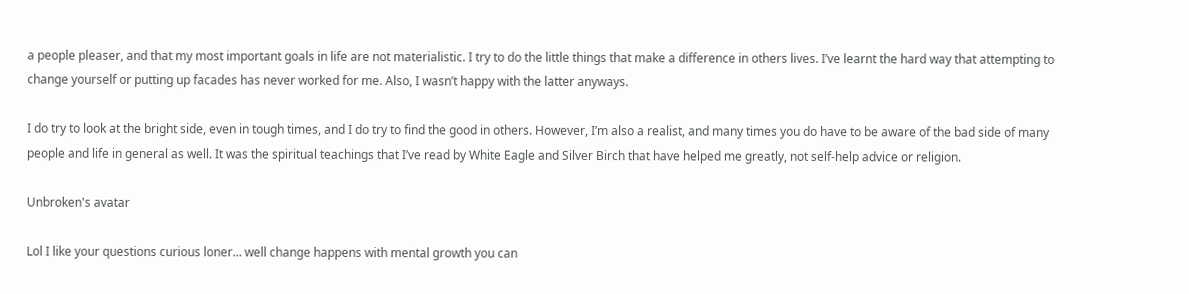a people pleaser, and that my most important goals in life are not materialistic. I try to do the little things that make a difference in others lives. I’ve learnt the hard way that attempting to change yourself or putting up facades has never worked for me. Also, I wasn’t happy with the latter anyways.

I do try to look at the bright side, even in tough times, and I do try to find the good in others. However, I’m also a realist, and many times you do have to be aware of the bad side of many people and life in general as well. It was the spiritual teachings that I’ve read by White Eagle and Silver Birch that have helped me greatly, not self-help advice or religion.

Unbroken's avatar

Lol I like your questions curious loner… well change happens with mental growth you can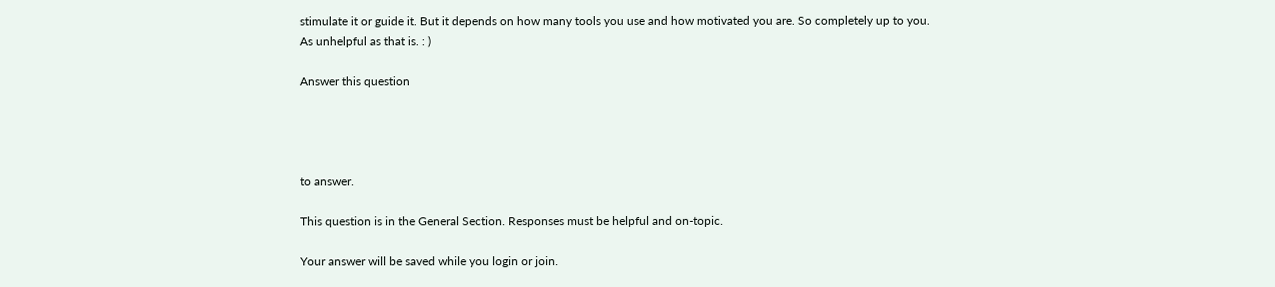stimulate it or guide it. But it depends on how many tools you use and how motivated you are. So completely up to you. As unhelpful as that is. : )

Answer this question




to answer.

This question is in the General Section. Responses must be helpful and on-topic.

Your answer will be saved while you login or join.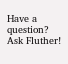Have a question? Ask Fluther!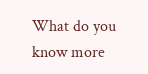What do you know more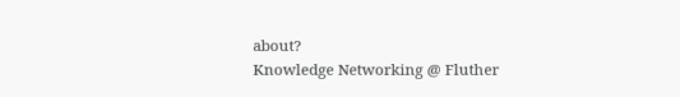about?
Knowledge Networking @ Fluther